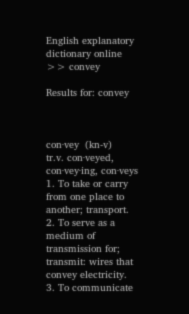English explanatory dictionary online >> convey

Results for: convey



con·vey  (kn-v)
tr.v. con·veyed, con·vey·ing, con·veys
1. To take or carry from one place to another; transport.
2. To serve as a medium of transmission for; transmit: wires that convey electricity.
3. To communicate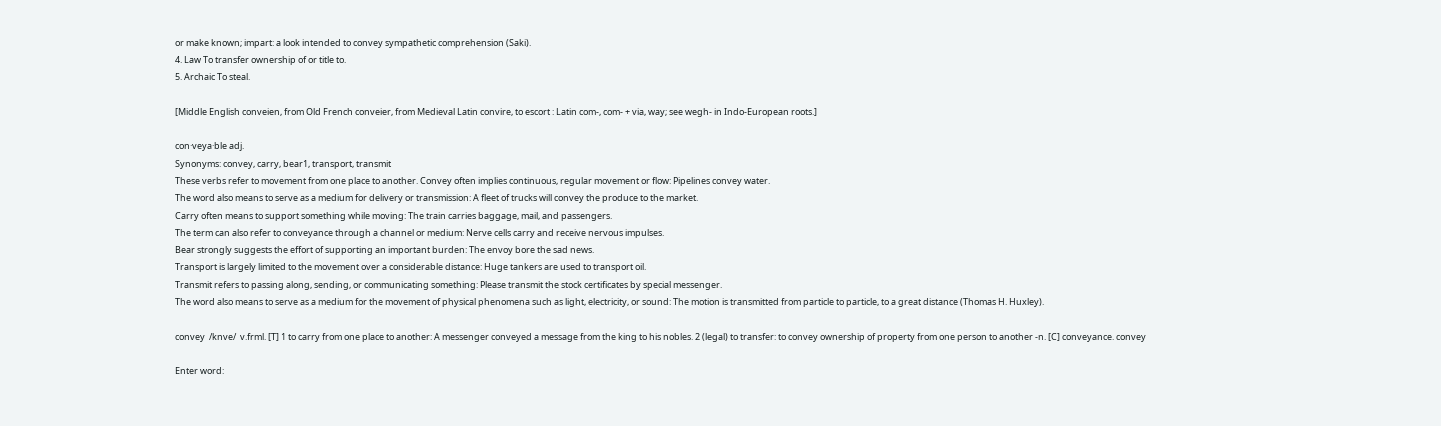or make known; impart: a look intended to convey sympathetic comprehension (Saki).
4. Law To transfer ownership of or title to.
5. Archaic To steal.

[Middle English conveien, from Old French conveier, from Medieval Latin convire, to escort : Latin com-, com- + via, way; see wegh- in Indo-European roots.]

con·veya·ble adj.
Synonyms: convey, carry, bear1, transport, transmit
These verbs refer to movement from one place to another. Convey often implies continuous, regular movement or flow: Pipelines convey water.
The word also means to serve as a medium for delivery or transmission: A fleet of trucks will convey the produce to the market.
Carry often means to support something while moving: The train carries baggage, mail, and passengers.
The term can also refer to conveyance through a channel or medium: Nerve cells carry and receive nervous impulses.
Bear strongly suggests the effort of supporting an important burden: The envoy bore the sad news.
Transport is largely limited to the movement over a considerable distance: Huge tankers are used to transport oil.
Transmit refers to passing along, sending, or communicating something: Please transmit the stock certificates by special messenger.
The word also means to serve as a medium for the movement of physical phenomena such as light, electricity, or sound: The motion is transmitted from particle to particle, to a great distance (Thomas H. Huxley).

convey  /knve/  v.frml. [T] 1 to carry from one place to another: A messenger conveyed a message from the king to his nobles. 2 (legal) to transfer: to convey ownership of property from one person to another -n. [C] conveyance. convey

Enter word: